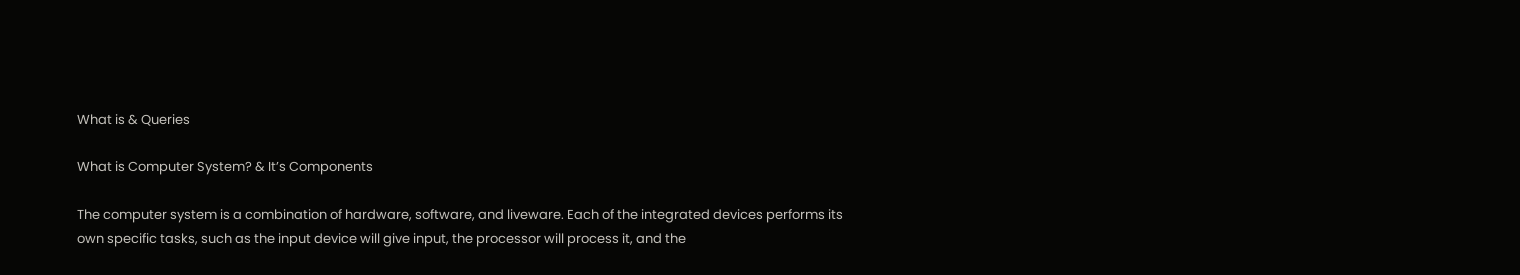What is & Queries

What is Computer System? & It’s Components

The computer system is a combination of hardware, software, and liveware. Each of the integrated devices performs its own specific tasks, such as the input device will give input, the processor will process it, and the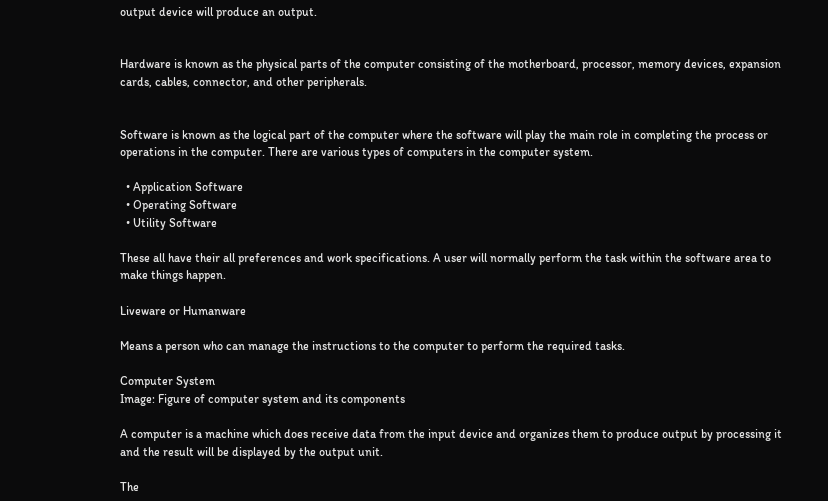output device will produce an output.


Hardware is known as the physical parts of the computer consisting of the motherboard, processor, memory devices, expansion cards, cables, connector, and other peripherals.


Software is known as the logical part of the computer where the software will play the main role in completing the process or operations in the computer. There are various types of computers in the computer system.

  • Application Software
  • Operating Software
  • Utility Software

These all have their all preferences and work specifications. A user will normally perform the task within the software area to make things happen.

Liveware or Humanware

Means a person who can manage the instructions to the computer to perform the required tasks.

Computer System
Image: Figure of computer system and its components

A computer is a machine which does receive data from the input device and organizes them to produce output by processing it and the result will be displayed by the output unit.

The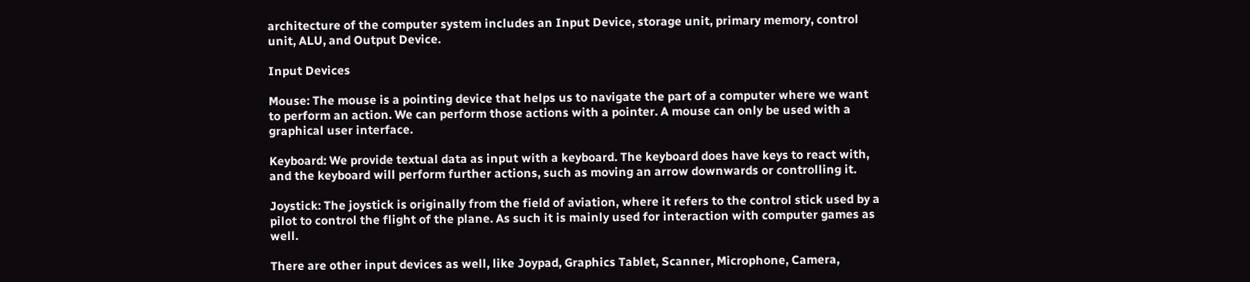architecture of the computer system includes an Input Device, storage unit, primary memory, control unit, ALU, and Output Device.

Input Devices

Mouse: The mouse is a pointing device that helps us to navigate the part of a computer where we want to perform an action. We can perform those actions with a pointer. A mouse can only be used with a graphical user interface.

Keyboard: We provide textual data as input with a keyboard. The keyboard does have keys to react with, and the keyboard will perform further actions, such as moving an arrow downwards or controlling it.

Joystick: The joystick is originally from the field of aviation, where it refers to the control stick used by a pilot to control the flight of the plane. As such it is mainly used for interaction with computer games as well.

There are other input devices as well, like Joypad, Graphics Tablet, Scanner, Microphone, Camera,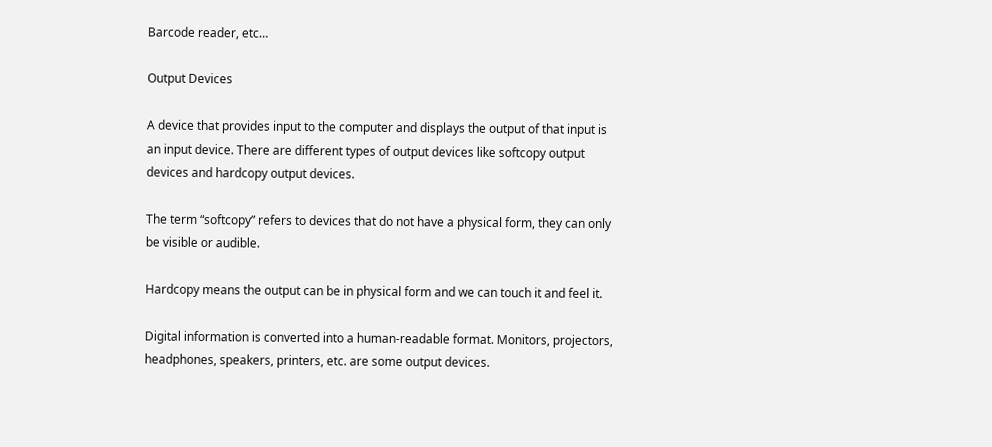Barcode reader, etc…

Output Devices

A device that provides input to the computer and displays the output of that input is an input device. There are different types of output devices like softcopy output devices and hardcopy output devices.

The term “softcopy” refers to devices that do not have a physical form, they can only be visible or audible.

Hardcopy means the output can be in physical form and we can touch it and feel it.

Digital information is converted into a human-readable format. Monitors, projectors, headphones, speakers, printers, etc. are some output devices.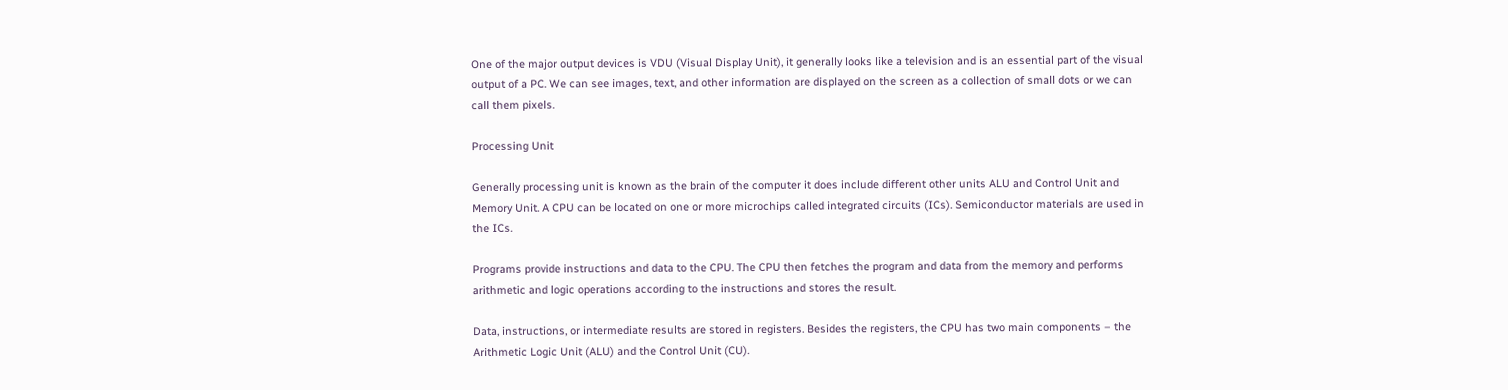One of the major output devices is VDU (Visual Display Unit), it generally looks like a television and is an essential part of the visual output of a PC. We can see images, text, and other information are displayed on the screen as a collection of small dots or we can call them pixels.

Processing Unit

Generally processing unit is known as the brain of the computer it does include different other units ALU and Control Unit and Memory Unit. A CPU can be located on one or more microchips called integrated circuits (ICs). Semiconductor materials are used in the ICs.

Programs provide instructions and data to the CPU. The CPU then fetches the program and data from the memory and performs arithmetic and logic operations according to the instructions and stores the result.

Data, instructions, or intermediate results are stored in registers. Besides the registers, the CPU has two main components – the Arithmetic Logic Unit (ALU) and the Control Unit (CU).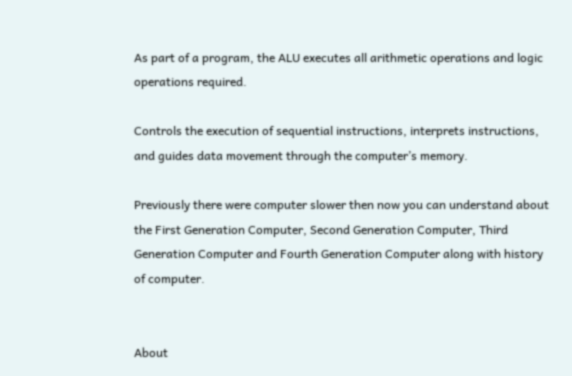As part of a program, the ALU executes all arithmetic operations and logic operations required.

Controls the execution of sequential instructions, interprets instructions, and guides data movement through the computer’s memory.

Previously there were computer slower then now you can understand about the First Generation Computer, Second Generation Computer, Third Generation Computer and Fourth Generation Computer along with history of computer.


About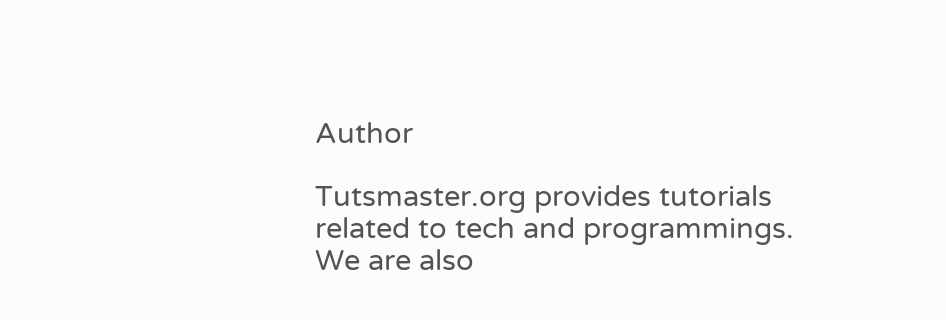Author

Tutsmaster.org provides tutorials related to tech and programmings. We are also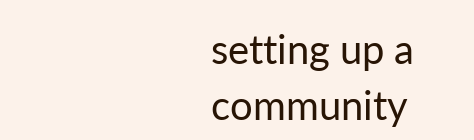setting up a community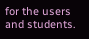for the users and students.